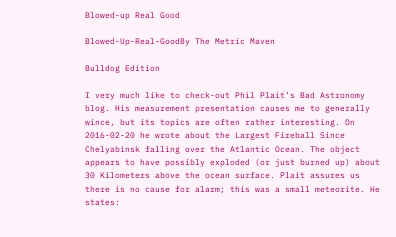Blowed-up Real Good

Blowed-Up-Real-GoodBy The Metric Maven

Bulldog Edition

I very much like to check-out Phil Plait’s Bad Astronomy blog. His measurement presentation causes me to generally wince, but its topics are often rather interesting. On 2016-02-20 he wrote about the Largest Fireball Since Chelyabinsk falling over the Atlantic Ocean. The object appears to have possibly exploded (or just burned up) about 30 Kilometers above the ocean surface. Plait assures us there is no cause for alarm; this was a small meteorite. He states: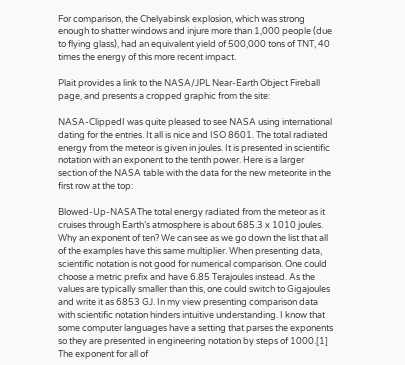For comparison, the Chelyabinsk explosion, which was strong enough to shatter windows and injure more than 1,000 people (due to flying glass), had an equivalent yield of 500,000 tons of TNT, 40 times the energy of this more recent impact.

Plait provides a link to the NASA/JPL Near-Earth Object Fireball page, and presents a cropped graphic from the site:

NASA-ClippedI was quite pleased to see NASA using international dating for the entries. It all is nice and ISO 8601. The total radiated energy from the meteor is given in joules. It is presented in scientific notation with an exponent to the tenth power. Here is a larger section of the NASA table with the data for the new meteorite in the first row at the top:

Blowed-Up-NASAThe total energy radiated from the meteor as it cruises through Earth’s atmosphere is about 685.3 x 1010 joules. Why an exponent of ten? We can see as we go down the list that all of the examples have this same multiplier. When presenting data, scientific notation is not good for numerical comparison. One could choose a metric prefix and have 6.85 Terajoules instead. As the values are typically smaller than this, one could switch to Gigajoules and write it as 6853 GJ. In my view presenting comparison data with scientific notation hinders intuitive understanding. I know that some computer languages have a setting that parses the exponents so they are presented in engineering notation by steps of 1000.[1] The exponent for all of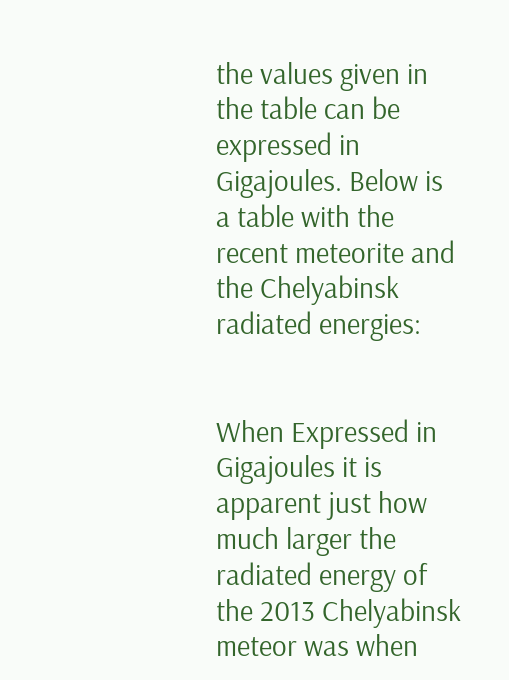the values given in the table can be expressed in Gigajoules. Below is a table with the recent meteorite and the Chelyabinsk radiated energies:


When Expressed in Gigajoules it is apparent just how much larger the radiated energy of the 2013 Chelyabinsk meteor was when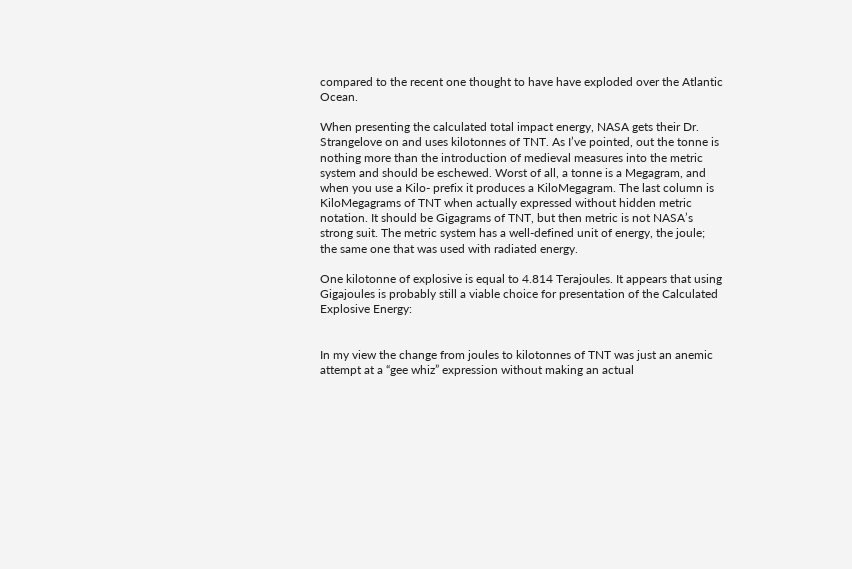compared to the recent one thought to have have exploded over the Atlantic Ocean.

When presenting the calculated total impact energy, NASA gets their Dr. Strangelove on and uses kilotonnes of TNT. As I’ve pointed, out the tonne is nothing more than the introduction of medieval measures into the metric system and should be eschewed. Worst of all, a tonne is a Megagram, and when you use a Kilo- prefix it produces a KiloMegagram. The last column is KiloMegagrams of TNT when actually expressed without hidden metric notation. It should be Gigagrams of TNT, but then metric is not NASA’s strong suit. The metric system has a well-defined unit of energy, the joule; the same one that was used with radiated energy.

One kilotonne of explosive is equal to 4.814 Terajoules. It appears that using Gigajoules is probably still a viable choice for presentation of the Calculated Explosive Energy:


In my view the change from joules to kilotonnes of TNT was just an anemic attempt at a “gee whiz” expression without making an actual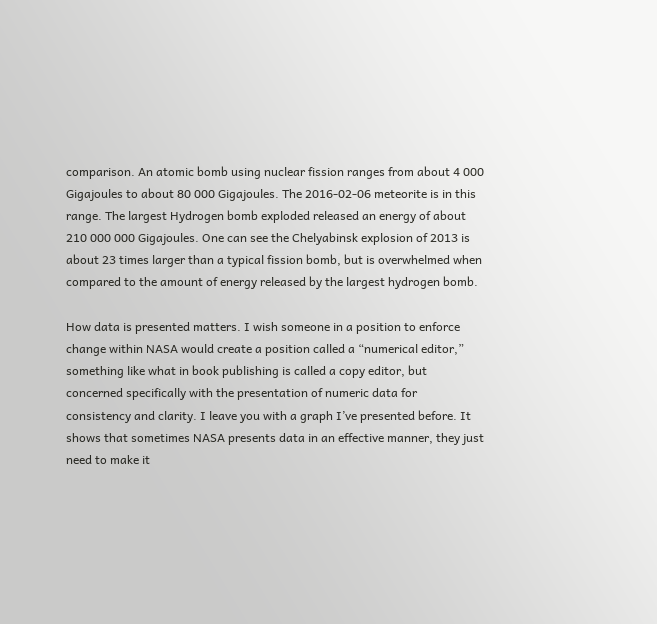comparison. An atomic bomb using nuclear fission ranges from about 4 000 Gigajoules to about 80 000 Gigajoules. The 2016-02-06 meteorite is in this range. The largest Hydrogen bomb exploded released an energy of about 210 000 000 Gigajoules. One can see the Chelyabinsk explosion of 2013 is about 23 times larger than a typical fission bomb, but is overwhelmed when compared to the amount of energy released by the largest hydrogen bomb.

How data is presented matters. I wish someone in a position to enforce change within NASA would create a position called a “numerical editor,” something like what in book publishing is called a copy editor, but concerned specifically with the presentation of numeric data for consistency and clarity. I leave you with a graph I’ve presented before. It shows that sometimes NASA presents data in an effective manner, they just need to make it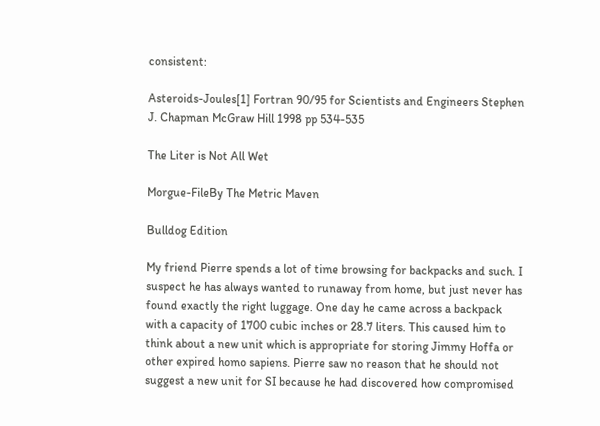consistent:

Asteroids-Joules[1] Fortran 90/95 for Scientists and Engineers Stephen J. Chapman McGraw Hill 1998 pp 534-535

The Liter is Not All Wet

Morgue-FileBy The Metric Maven

Bulldog Edition

My friend Pierre spends a lot of time browsing for backpacks and such. I suspect he has always wanted to runaway from home, but just never has found exactly the right luggage. One day he came across a backpack with a capacity of 1700 cubic inches or 28.7 liters. This caused him to think about a new unit which is appropriate for storing Jimmy Hoffa or other expired homo sapiens. Pierre saw no reason that he should not suggest a new unit for SI because he had discovered how compromised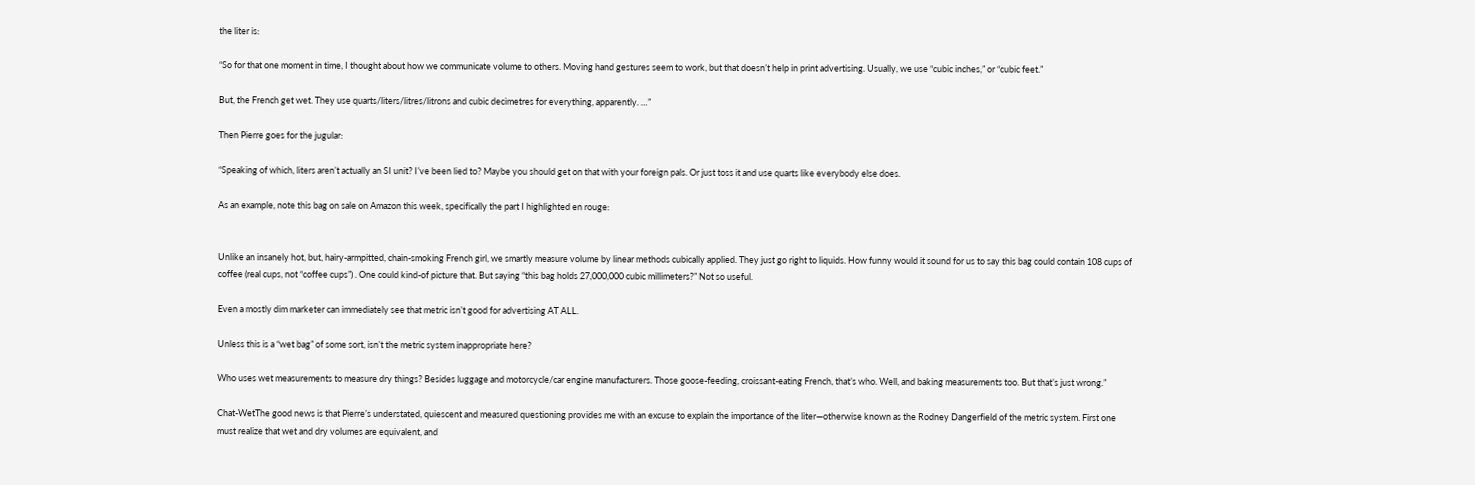the liter is:

“So for that one moment in time, I thought about how we communicate volume to others. Moving hand gestures seem to work, but that doesn’t help in print advertising. Usually, we use “cubic inches,” or “cubic feet.”

But, the French get wet. They use quarts/liters/litres/litrons and cubic decimetres for everything, apparently. …”

Then Pierre goes for the jugular:

“Speaking of which, liters aren’t actually an SI unit? I’ve been lied to? Maybe you should get on that with your foreign pals. Or just toss it and use quarts like everybody else does.

As an example, note this bag on sale on Amazon this week, specifically the part I highlighted en rouge:


Unlike an insanely hot, but, hairy-armpitted, chain-smoking French girl, we smartly measure volume by linear methods cubically applied. They just go right to liquids. How funny would it sound for us to say this bag could contain 108 cups of coffee (real cups, not “coffee cups”) . One could kind-of picture that. But saying “this bag holds 27,000,000 cubic millimeters?” Not so useful.

Even a mostly dim marketer can immediately see that metric isn’t good for advertising AT ALL.

Unless this is a “wet bag” of some sort, isn’t the metric system inappropriate here?

Who uses wet measurements to measure dry things? Besides luggage and motorcycle/car engine manufacturers. Those goose-feeding, croissant-eating French, that’s who. Well, and baking measurements too. But that’s just wrong.”

Chat-WetThe good news is that Pierre’s understated, quiescent and measured questioning provides me with an excuse to explain the importance of the liter—otherwise known as the Rodney Dangerfield of the metric system. First one must realize that wet and dry volumes are equivalent, and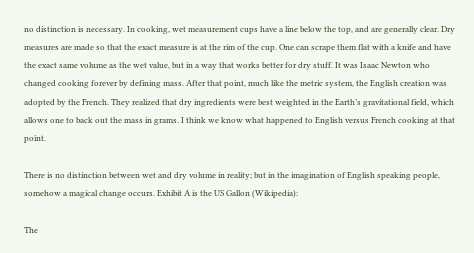no distinction is necessary. In cooking, wet measurement cups have a line below the top, and are generally clear. Dry measures are made so that the exact measure is at the rim of the cup. One can scrape them flat with a knife and have the exact same volume as the wet value, but in a way that works better for dry stuff. It was Isaac Newton who changed cooking forever by defining mass. After that point, much like the metric system, the English creation was adopted by the French. They realized that dry ingredients were best weighted in the Earth’s gravitational field, which allows one to back out the mass in grams. I think we know what happened to English versus French cooking at that point.

There is no distinction between wet and dry volume in reality; but in the imagination of English speaking people, somehow a magical change occurs. Exhibit A is the US Gallon (Wikipedia):

The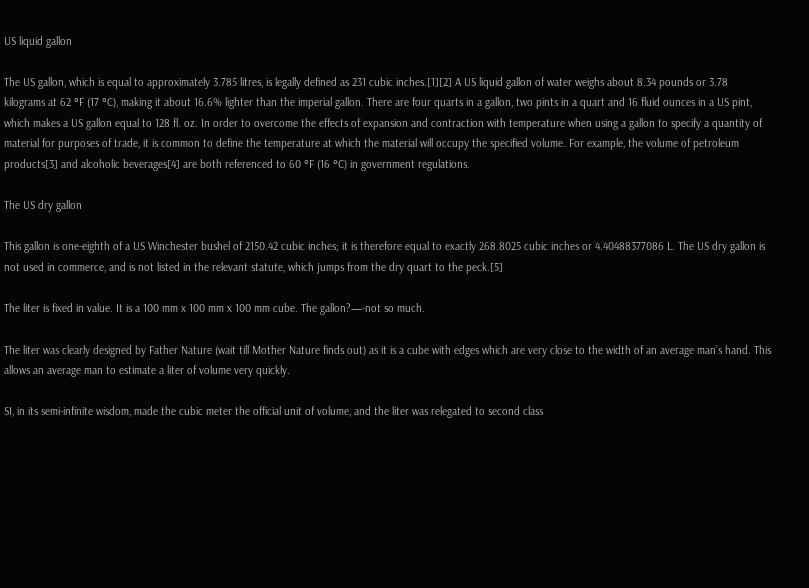US liquid gallon

The US gallon, which is equal to approximately 3.785 litres, is legally defined as 231 cubic inches.[1][2] A US liquid gallon of water weighs about 8.34 pounds or 3.78 kilograms at 62 °F (17 °C), making it about 16.6% lighter than the imperial gallon. There are four quarts in a gallon, two pints in a quart and 16 fluid ounces in a US pint, which makes a US gallon equal to 128 fl. oz. In order to overcome the effects of expansion and contraction with temperature when using a gallon to specify a quantity of material for purposes of trade, it is common to define the temperature at which the material will occupy the specified volume. For example, the volume of petroleum products[3] and alcoholic beverages[4] are both referenced to 60 °F (16 °C) in government regulations.

The US dry gallon

This gallon is one-eighth of a US Winchester bushel of 2150.42 cubic inches; it is therefore equal to exactly 268.8025 cubic inches or 4.40488377086 L. The US dry gallon is not used in commerce, and is not listed in the relevant statute, which jumps from the dry quart to the peck.[5]

The liter is fixed in value. It is a 100 mm x 100 mm x 100 mm cube. The gallon?—-not so much.

The liter was clearly designed by Father Nature (wait till Mother Nature finds out) as it is a cube with edges which are very close to the width of an average man’s hand. This allows an average man to estimate a liter of volume very quickly.

SI, in its semi-infinite wisdom, made the cubic meter the official unit of volume, and the liter was relegated to second class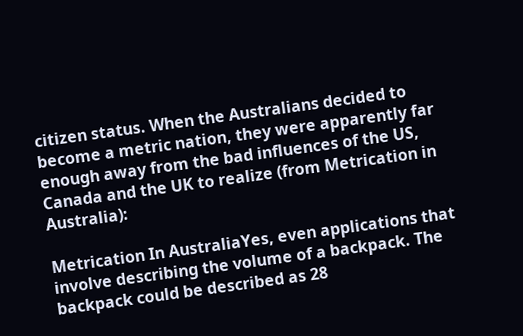citizen status. When the Australians decided to become a metric nation, they were apparently far enough away from the bad influences of the US, Canada and the UK to realize (from Metrication in Australia):

Metrication In AustraliaYes, even applications that involve describing the volume of a backpack. The backpack could be described as 28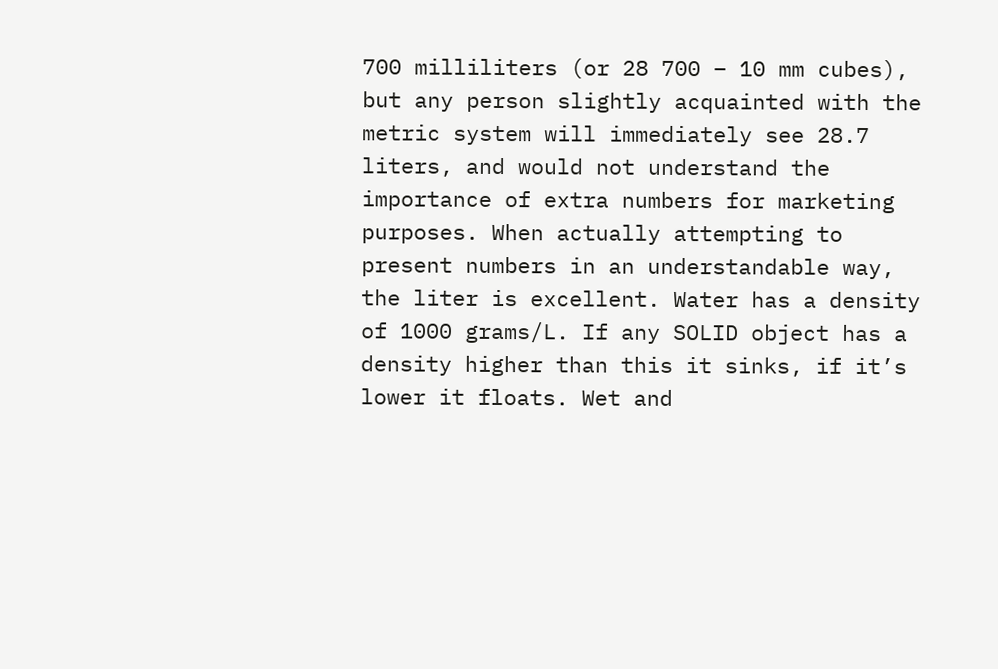700 milliliters (or 28 700 – 10 mm cubes), but any person slightly acquainted with the metric system will immediately see 28.7 liters, and would not understand the importance of extra numbers for marketing purposes. When actually attempting to present numbers in an understandable way, the liter is excellent. Water has a density of 1000 grams/L. If any SOLID object has a density higher than this it sinks, if it’s lower it floats. Wet and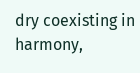dry coexisting in harmony,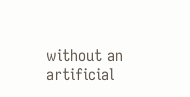without an artificial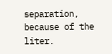separation, because of the liter.